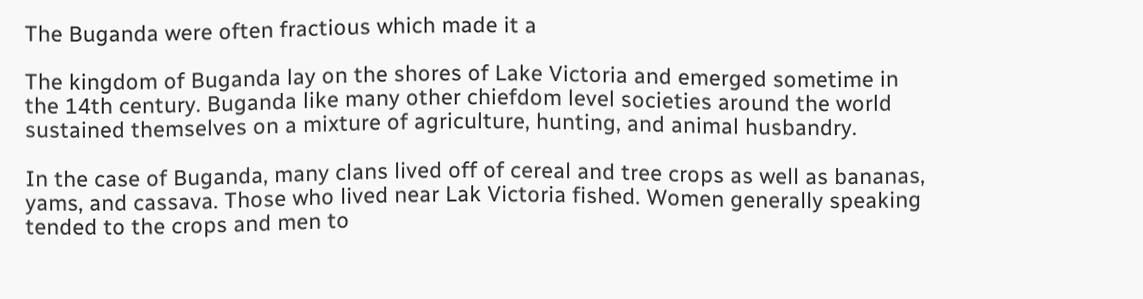The Buganda were often fractious which made it a

The kingdom of Buganda lay on the shores of Lake Victoria and emerged sometime in the 14th century. Buganda like many other chiefdom level societies around the world sustained themselves on a mixture of agriculture, hunting, and animal husbandry.

In the case of Buganda, many clans lived off of cereal and tree crops as well as bananas, yams, and cassava. Those who lived near Lak Victoria fished. Women generally speaking tended to the crops and men to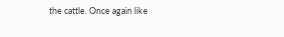the cattle. Once again like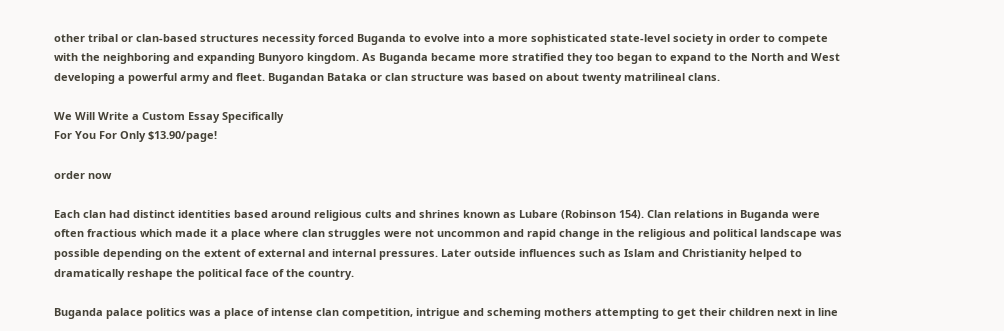other tribal or clan-based structures necessity forced Buganda to evolve into a more sophisticated state-level society in order to compete with the neighboring and expanding Bunyoro kingdom. As Buganda became more stratified they too began to expand to the North and West developing a powerful army and fleet. Bugandan Bataka or clan structure was based on about twenty matrilineal clans.

We Will Write a Custom Essay Specifically
For You For Only $13.90/page!

order now

Each clan had distinct identities based around religious cults and shrines known as Lubare (Robinson 154). Clan relations in Buganda were often fractious which made it a place where clan struggles were not uncommon and rapid change in the religious and political landscape was possible depending on the extent of external and internal pressures. Later outside influences such as Islam and Christianity helped to dramatically reshape the political face of the country.

Buganda palace politics was a place of intense clan competition, intrigue and scheming mothers attempting to get their children next in line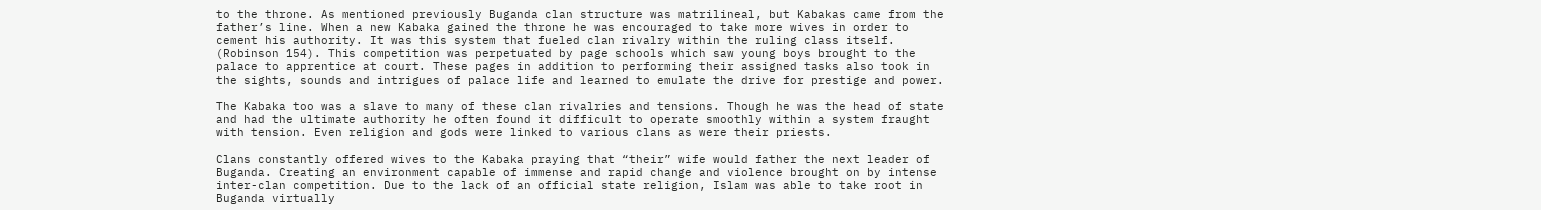to the throne. As mentioned previously Buganda clan structure was matrilineal, but Kabakas came from the father’s line. When a new Kabaka gained the throne he was encouraged to take more wives in order to cement his authority. It was this system that fueled clan rivalry within the ruling class itself. (Robinson 154). This competition was perpetuated by page schools which saw young boys brought to the palace to apprentice at court. These pages in addition to performing their assigned tasks also took in the sights, sounds and intrigues of palace life and learned to emulate the drive for prestige and power.

The Kabaka too was a slave to many of these clan rivalries and tensions. Though he was the head of state and had the ultimate authority he often found it difficult to operate smoothly within a system fraught with tension. Even religion and gods were linked to various clans as were their priests.

Clans constantly offered wives to the Kabaka praying that “their” wife would father the next leader of Buganda. Creating an environment capable of immense and rapid change and violence brought on by intense inter-clan competition. Due to the lack of an official state religion, Islam was able to take root in Buganda virtually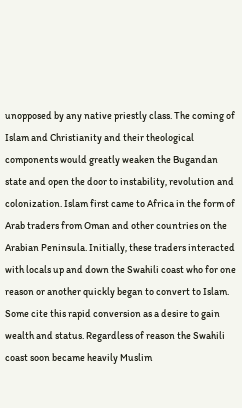unopposed by any native priestly class. The coming of Islam and Christianity and their theological components would greatly weaken the Bugandan state and open the door to instability, revolution and colonization. Islam first came to Africa in the form of Arab traders from Oman and other countries on the Arabian Peninsula. Initially, these traders interacted with locals up and down the Swahili coast who for one reason or another quickly began to convert to Islam. Some cite this rapid conversion as a desire to gain wealth and status. Regardless of reason the Swahili coast soon became heavily Muslim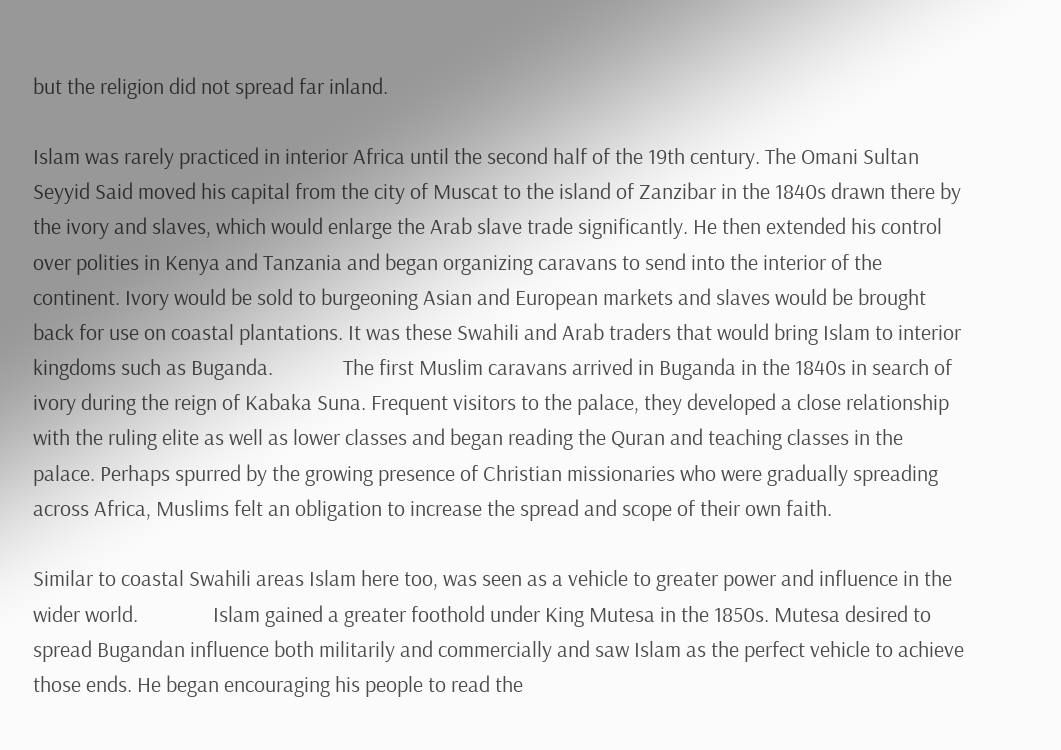but the religion did not spread far inland.

Islam was rarely practiced in interior Africa until the second half of the 19th century. The Omani Sultan Seyyid Said moved his capital from the city of Muscat to the island of Zanzibar in the 1840s drawn there by the ivory and slaves, which would enlarge the Arab slave trade significantly. He then extended his control over polities in Kenya and Tanzania and began organizing caravans to send into the interior of the continent. Ivory would be sold to burgeoning Asian and European markets and slaves would be brought back for use on coastal plantations. It was these Swahili and Arab traders that would bring Islam to interior kingdoms such as Buganda.              The first Muslim caravans arrived in Buganda in the 1840s in search of ivory during the reign of Kabaka Suna. Frequent visitors to the palace, they developed a close relationship with the ruling elite as well as lower classes and began reading the Quran and teaching classes in the palace. Perhaps spurred by the growing presence of Christian missionaries who were gradually spreading across Africa, Muslims felt an obligation to increase the spread and scope of their own faith.

Similar to coastal Swahili areas Islam here too, was seen as a vehicle to greater power and influence in the wider world.               Islam gained a greater foothold under King Mutesa in the 1850s. Mutesa desired to spread Bugandan influence both militarily and commercially and saw Islam as the perfect vehicle to achieve those ends. He began encouraging his people to read the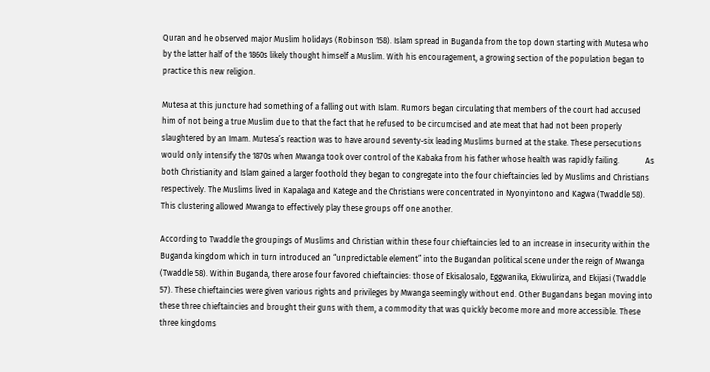Quran and he observed major Muslim holidays (Robinson 158). Islam spread in Buganda from the top down starting with Mutesa who by the latter half of the 1860s likely thought himself a Muslim. With his encouragement, a growing section of the population began to practice this new religion.

Mutesa at this juncture had something of a falling out with Islam. Rumors began circulating that members of the court had accused him of not being a true Muslim due to that the fact that he refused to be circumcised and ate meat that had not been properly slaughtered by an Imam. Mutesa’s reaction was to have around seventy-six leading Muslims burned at the stake. These persecutions would only intensify the 1870s when Mwanga took over control of the Kabaka from his father whose health was rapidly failing.             As both Christianity and Islam gained a larger foothold they began to congregate into the four chieftaincies led by Muslims and Christians respectively. The Muslims lived in Kapalaga and Katege and the Christians were concentrated in Nyonyintono and Kagwa (Twaddle 58). This clustering allowed Mwanga to effectively play these groups off one another.

According to Twaddle the groupings of Muslims and Christian within these four chieftaincies led to an increase in insecurity within the Buganda kingdom which in turn introduced an “unpredictable element” into the Bugandan political scene under the reign of Mwanga (Twaddle 58). Within Buganda, there arose four favored chieftaincies: those of Ekisalosalo, Eggwanika, Ekiwuliriza, and Ekijasi (Twaddle 57). These chieftaincies were given various rights and privileges by Mwanga seemingly without end. Other Bugandans began moving into these three chieftaincies and brought their guns with them, a commodity that was quickly become more and more accessible. These three kingdoms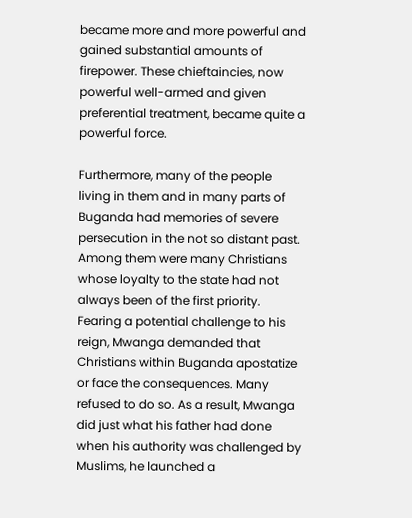became more and more powerful and gained substantial amounts of firepower. These chieftaincies, now powerful well-armed and given preferential treatment, became quite a powerful force.

Furthermore, many of the people living in them and in many parts of Buganda had memories of severe persecution in the not so distant past.  Among them were many Christians whose loyalty to the state had not always been of the first priority. Fearing a potential challenge to his reign, Mwanga demanded that Christians within Buganda apostatize or face the consequences. Many refused to do so. As a result, Mwanga did just what his father had done when his authority was challenged by Muslims, he launched a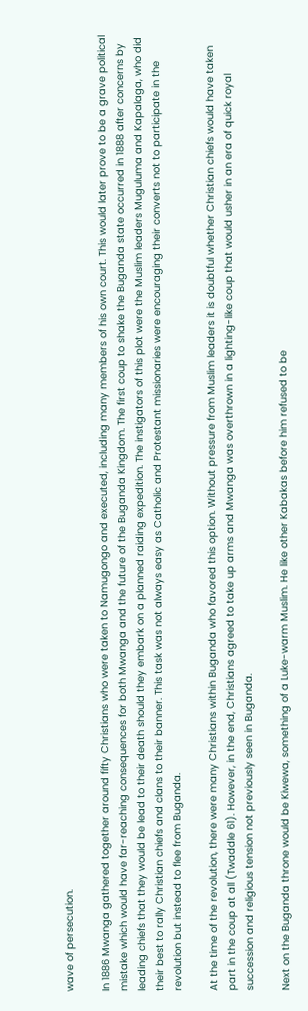wave of persecution.

In 1886 Mwanga gathered together around fifty Christians who were taken to Namugongo and executed, including many members of his own court. This would later prove to be a grave political mistake which would have far-reaching consequences for both Mwanga and the future of the Buganda Kingdom. The first coup to shake the Buganda state occurred in 1888 after concerns by leading chiefs that they would be lead to their death should they embark on a planned raiding expedition. The instigators of this plot were the Muslim leaders Muguluma and Kapalaga, who did their best to rally Christian chiefs and clans to their banner. This task was not always easy as Catholic and Protestant missionaries were encouraging their converts not to participate in the revolution but instead to flee from Buganda.

At the time of the revolution, there were many Christians within Buganda who favored this option. Without pressure from Muslim leaders it is doubtful whether Christian chiefs would have taken part in the coup at all (Twaddle 61). However, in the end, Christians agreed to take up arms and Mwanga was overthrown in a lighting-like coup that would usher in an era of quick royal succession and religious tension not previously seen in Buganda.

Next on the Buganda throne would be Kiwewa, something of a Luke-warm Muslim. He like other Kabakas before him refused to be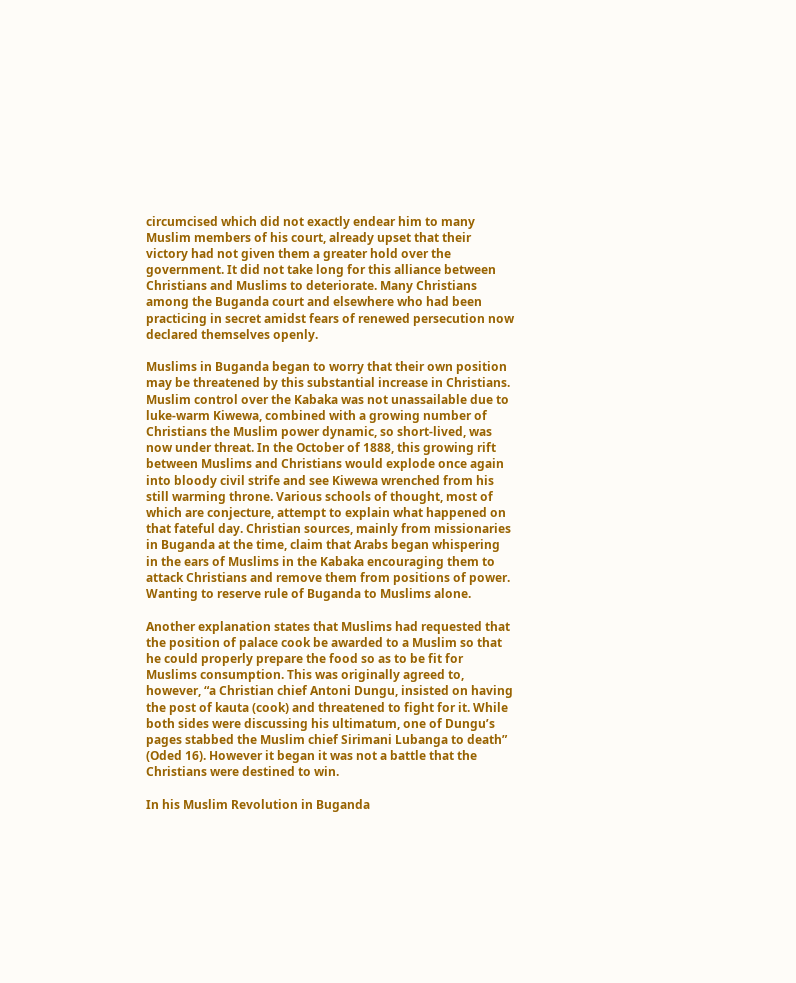circumcised which did not exactly endear him to many Muslim members of his court, already upset that their victory had not given them a greater hold over the government. It did not take long for this alliance between Christians and Muslims to deteriorate. Many Christians among the Buganda court and elsewhere who had been practicing in secret amidst fears of renewed persecution now declared themselves openly.

Muslims in Buganda began to worry that their own position may be threatened by this substantial increase in Christians. Muslim control over the Kabaka was not unassailable due to luke-warm Kiwewa, combined with a growing number of Christians the Muslim power dynamic, so short-lived, was now under threat. In the October of 1888, this growing rift between Muslims and Christians would explode once again into bloody civil strife and see Kiwewa wrenched from his still warming throne. Various schools of thought, most of which are conjecture, attempt to explain what happened on that fateful day. Christian sources, mainly from missionaries in Buganda at the time, claim that Arabs began whispering in the ears of Muslims in the Kabaka encouraging them to attack Christians and remove them from positions of power. Wanting to reserve rule of Buganda to Muslims alone.

Another explanation states that Muslims had requested that the position of palace cook be awarded to a Muslim so that he could properly prepare the food so as to be fit for Muslims consumption. This was originally agreed to, however, “a Christian chief Antoni Dungu, insisted on having the post of kauta (cook) and threatened to fight for it. While both sides were discussing his ultimatum, one of Dungu’s pages stabbed the Muslim chief Sirimani Lubanga to death” (Oded 16). However it began it was not a battle that the Christians were destined to win.

In his Muslim Revolution in Buganda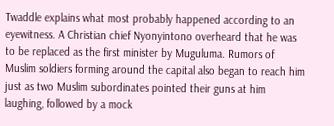Twaddle explains what most probably happened according to an eyewitness. A Christian chief Nyonyintono overheard that he was to be replaced as the first minister by Muguluma. Rumors of Muslim soldiers forming around the capital also began to reach him just as two Muslim subordinates pointed their guns at him laughing, followed by a mock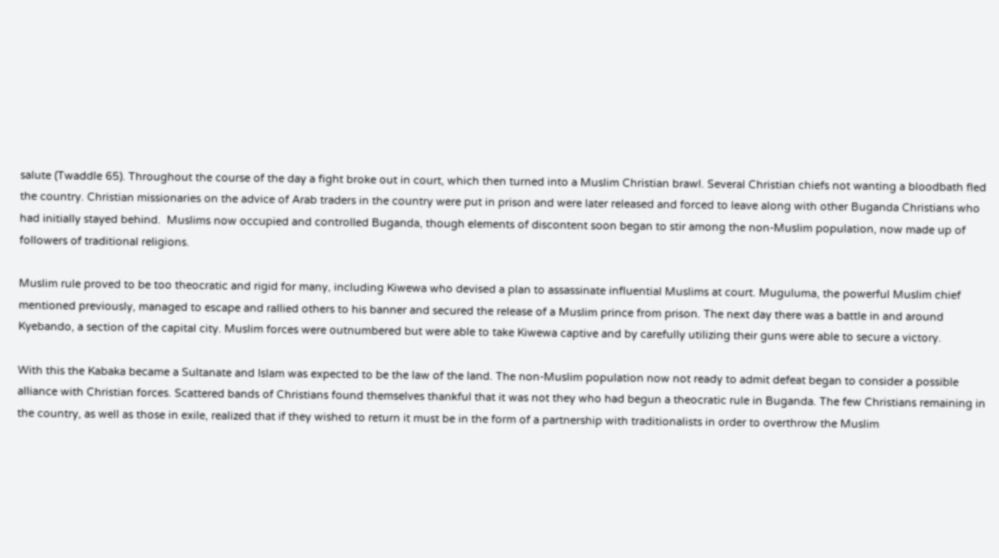salute (Twaddle 65). Throughout the course of the day a fight broke out in court, which then turned into a Muslim Christian brawl. Several Christian chiefs not wanting a bloodbath fled the country. Christian missionaries on the advice of Arab traders in the country were put in prison and were later released and forced to leave along with other Buganda Christians who had initially stayed behind.  Muslims now occupied and controlled Buganda, though elements of discontent soon began to stir among the non-Muslim population, now made up of followers of traditional religions.

Muslim rule proved to be too theocratic and rigid for many, including Kiwewa who devised a plan to assassinate influential Muslims at court. Muguluma, the powerful Muslim chief mentioned previously, managed to escape and rallied others to his banner and secured the release of a Muslim prince from prison. The next day there was a battle in and around Kyebando, a section of the capital city. Muslim forces were outnumbered but were able to take Kiwewa captive and by carefully utilizing their guns were able to secure a victory.

With this the Kabaka became a Sultanate and Islam was expected to be the law of the land. The non-Muslim population now not ready to admit defeat began to consider a possible alliance with Christian forces. Scattered bands of Christians found themselves thankful that it was not they who had begun a theocratic rule in Buganda. The few Christians remaining in the country, as well as those in exile, realized that if they wished to return it must be in the form of a partnership with traditionalists in order to overthrow the Muslim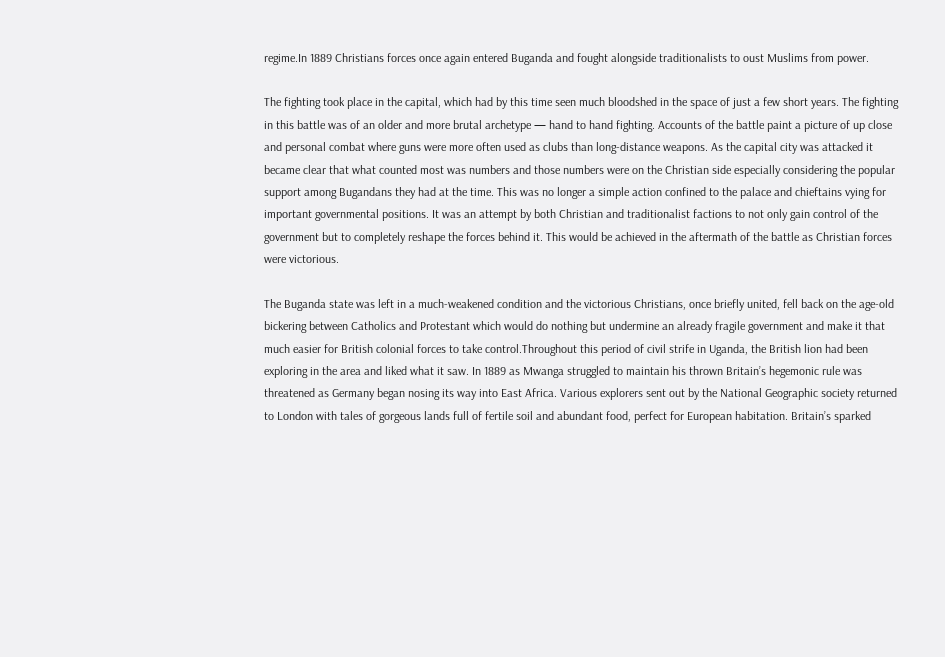regime.In 1889 Christians forces once again entered Buganda and fought alongside traditionalists to oust Muslims from power.

The fighting took place in the capital, which had by this time seen much bloodshed in the space of just a few short years. The fighting in this battle was of an older and more brutal archetype — hand to hand fighting. Accounts of the battle paint a picture of up close and personal combat where guns were more often used as clubs than long-distance weapons. As the capital city was attacked it became clear that what counted most was numbers and those numbers were on the Christian side especially considering the popular support among Bugandans they had at the time. This was no longer a simple action confined to the palace and chieftains vying for important governmental positions. It was an attempt by both Christian and traditionalist factions to not only gain control of the government but to completely reshape the forces behind it. This would be achieved in the aftermath of the battle as Christian forces were victorious.

The Buganda state was left in a much-weakened condition and the victorious Christians, once briefly united, fell back on the age-old bickering between Catholics and Protestant which would do nothing but undermine an already fragile government and make it that much easier for British colonial forces to take control.Throughout this period of civil strife in Uganda, the British lion had been exploring in the area and liked what it saw. In 1889 as Mwanga struggled to maintain his thrown Britain’s hegemonic rule was threatened as Germany began nosing its way into East Africa. Various explorers sent out by the National Geographic society returned to London with tales of gorgeous lands full of fertile soil and abundant food, perfect for European habitation. Britain’s sparked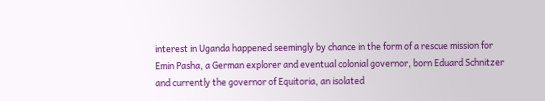interest in Uganda happened seemingly by chance in the form of a rescue mission for Emin Pasha, a German explorer and eventual colonial governor, born Eduard Schnitzer and currently the governor of Equitoria, an isolated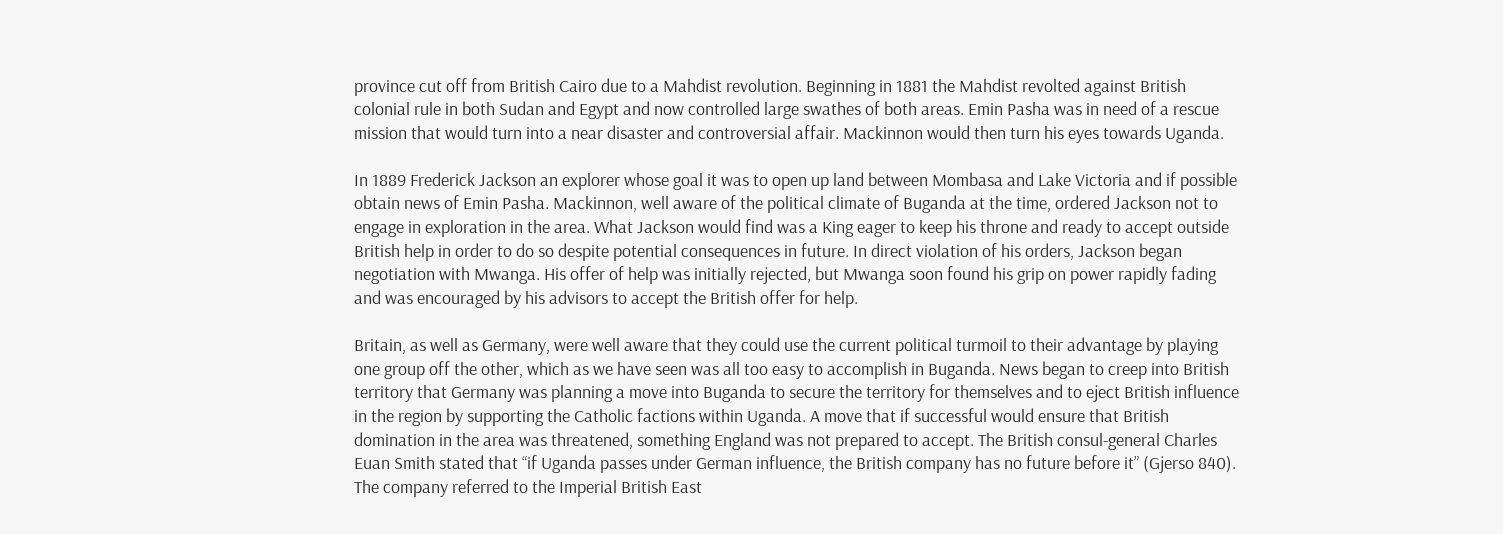province cut off from British Cairo due to a Mahdist revolution. Beginning in 1881 the Mahdist revolted against British colonial rule in both Sudan and Egypt and now controlled large swathes of both areas. Emin Pasha was in need of a rescue mission that would turn into a near disaster and controversial affair. Mackinnon would then turn his eyes towards Uganda.

In 1889 Frederick Jackson an explorer whose goal it was to open up land between Mombasa and Lake Victoria and if possible obtain news of Emin Pasha. Mackinnon, well aware of the political climate of Buganda at the time, ordered Jackson not to engage in exploration in the area. What Jackson would find was a King eager to keep his throne and ready to accept outside British help in order to do so despite potential consequences in future. In direct violation of his orders, Jackson began negotiation with Mwanga. His offer of help was initially rejected, but Mwanga soon found his grip on power rapidly fading and was encouraged by his advisors to accept the British offer for help.

Britain, as well as Germany, were well aware that they could use the current political turmoil to their advantage by playing one group off the other, which as we have seen was all too easy to accomplish in Buganda. News began to creep into British territory that Germany was planning a move into Buganda to secure the territory for themselves and to eject British influence in the region by supporting the Catholic factions within Uganda. A move that if successful would ensure that British domination in the area was threatened, something England was not prepared to accept. The British consul-general Charles Euan Smith stated that “if Uganda passes under German influence, the British company has no future before it” (Gjerso 840). The company referred to the Imperial British East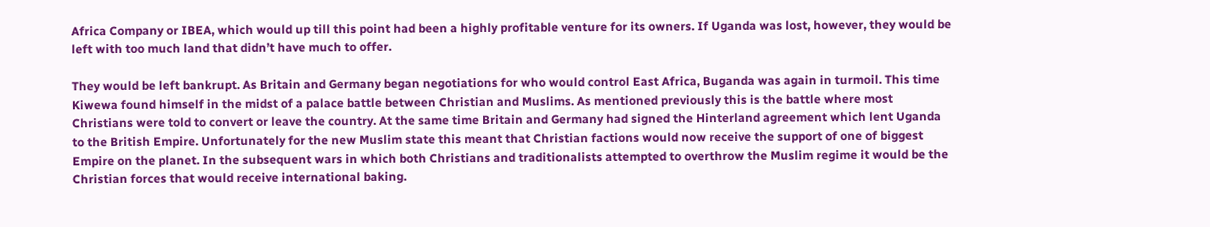Africa Company or IBEA, which would up till this point had been a highly profitable venture for its owners. If Uganda was lost, however, they would be left with too much land that didn’t have much to offer.

They would be left bankrupt. As Britain and Germany began negotiations for who would control East Africa, Buganda was again in turmoil. This time Kiwewa found himself in the midst of a palace battle between Christian and Muslims. As mentioned previously this is the battle where most Christians were told to convert or leave the country. At the same time Britain and Germany had signed the Hinterland agreement which lent Uganda to the British Empire. Unfortunately for the new Muslim state this meant that Christian factions would now receive the support of one of biggest Empire on the planet. In the subsequent wars in which both Christians and traditionalists attempted to overthrow the Muslim regime it would be the Christian forces that would receive international baking.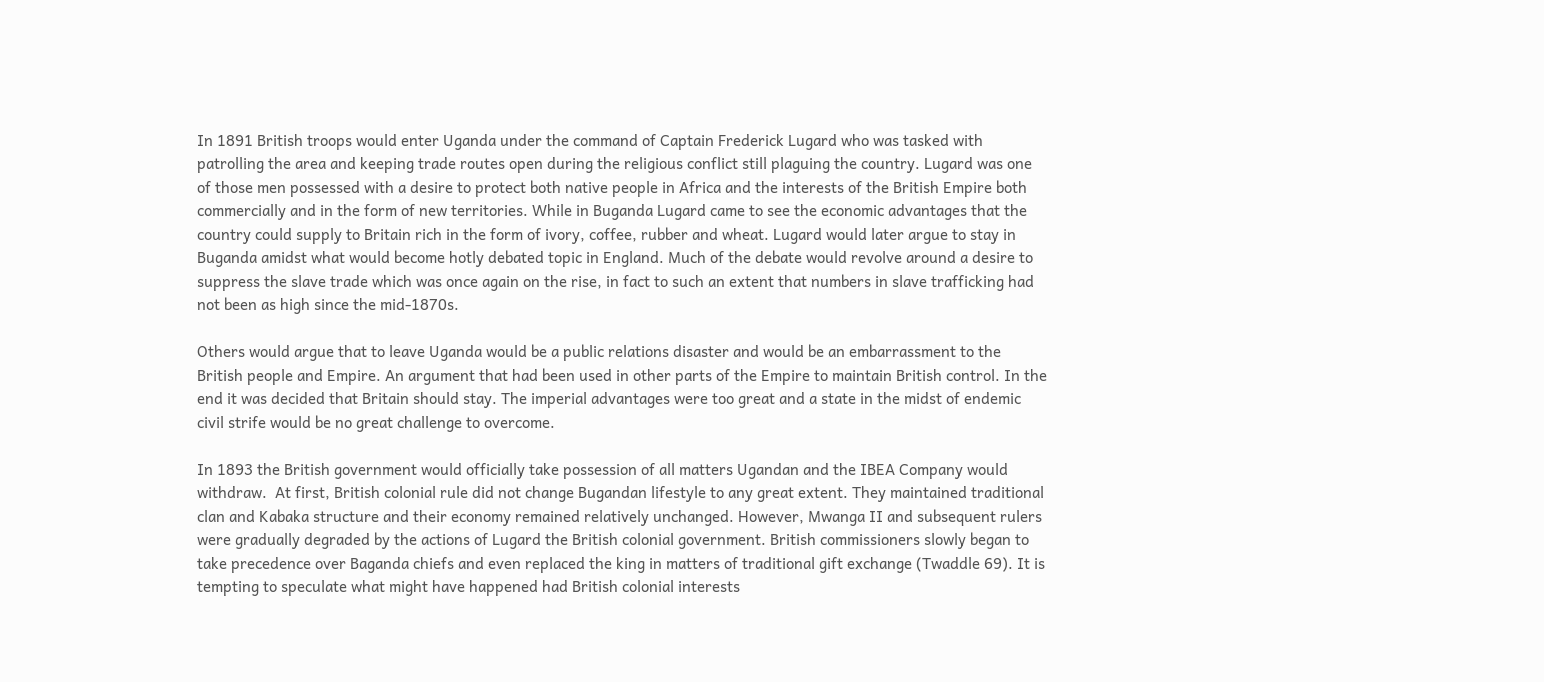In 1891 British troops would enter Uganda under the command of Captain Frederick Lugard who was tasked with patrolling the area and keeping trade routes open during the religious conflict still plaguing the country. Lugard was one of those men possessed with a desire to protect both native people in Africa and the interests of the British Empire both commercially and in the form of new territories. While in Buganda Lugard came to see the economic advantages that the country could supply to Britain rich in the form of ivory, coffee, rubber and wheat. Lugard would later argue to stay in Buganda amidst what would become hotly debated topic in England. Much of the debate would revolve around a desire to suppress the slave trade which was once again on the rise, in fact to such an extent that numbers in slave trafficking had not been as high since the mid-1870s.

Others would argue that to leave Uganda would be a public relations disaster and would be an embarrassment to the British people and Empire. An argument that had been used in other parts of the Empire to maintain British control. In the end it was decided that Britain should stay. The imperial advantages were too great and a state in the midst of endemic civil strife would be no great challenge to overcome.

In 1893 the British government would officially take possession of all matters Ugandan and the IBEA Company would withdraw.  At first, British colonial rule did not change Bugandan lifestyle to any great extent. They maintained traditional clan and Kabaka structure and their economy remained relatively unchanged. However, Mwanga II and subsequent rulers were gradually degraded by the actions of Lugard the British colonial government. British commissioners slowly began to take precedence over Baganda chiefs and even replaced the king in matters of traditional gift exchange (Twaddle 69). It is tempting to speculate what might have happened had British colonial interests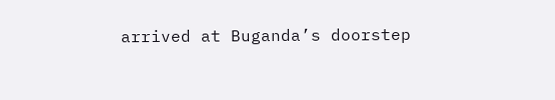arrived at Buganda’s doorstep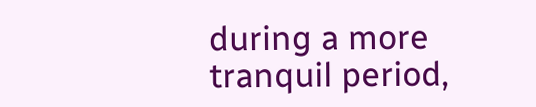during a more tranquil period,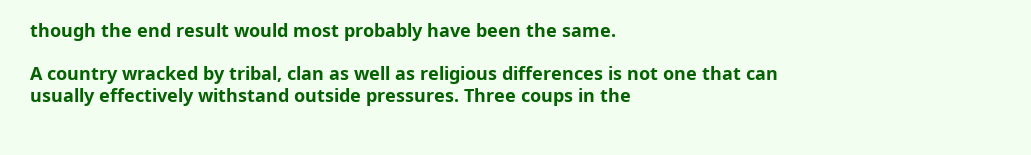though the end result would most probably have been the same.

A country wracked by tribal, clan as well as religious differences is not one that can usually effectively withstand outside pressures. Three coups in the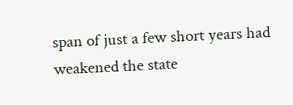span of just a few short years had weakened the state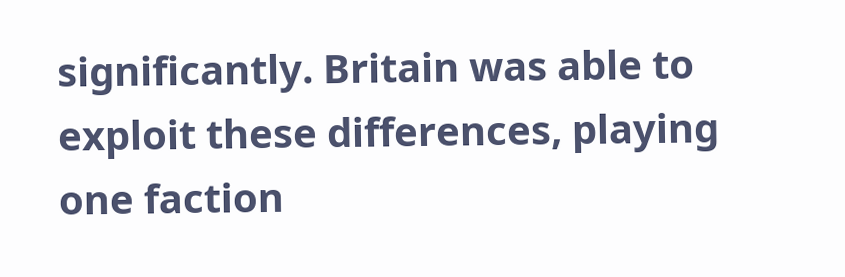significantly. Britain was able to exploit these differences, playing one faction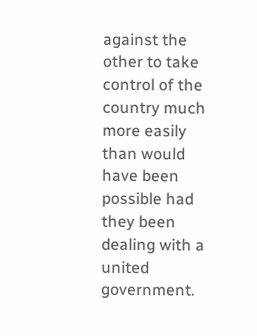against the other to take control of the country much more easily than would have been possible had they been dealing with a united government.